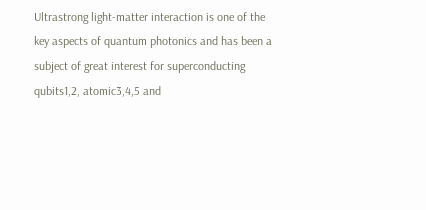Ultrastrong light-matter interaction is one of the key aspects of quantum photonics and has been a subject of great interest for superconducting qubits1,2, atomic3,4,5 and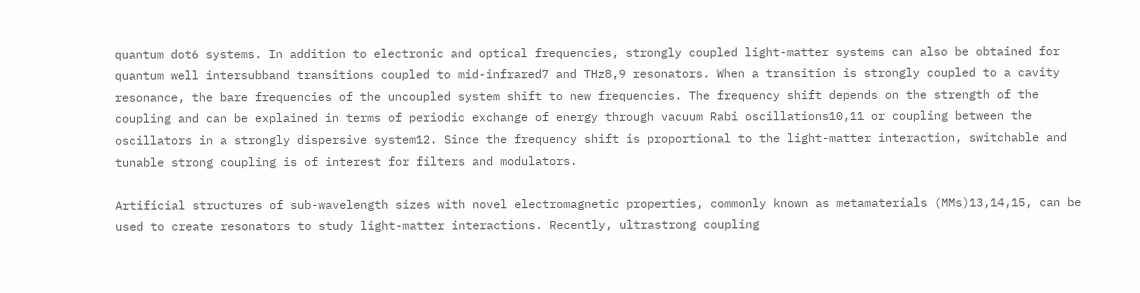quantum dot6 systems. In addition to electronic and optical frequencies, strongly coupled light-matter systems can also be obtained for quantum well intersubband transitions coupled to mid-infrared7 and THz8,9 resonators. When a transition is strongly coupled to a cavity resonance, the bare frequencies of the uncoupled system shift to new frequencies. The frequency shift depends on the strength of the coupling and can be explained in terms of periodic exchange of energy through vacuum Rabi oscillations10,11 or coupling between the oscillators in a strongly dispersive system12. Since the frequency shift is proportional to the light-matter interaction, switchable and tunable strong coupling is of interest for filters and modulators.

Artificial structures of sub-wavelength sizes with novel electromagnetic properties, commonly known as metamaterials (MMs)13,14,15, can be used to create resonators to study light-matter interactions. Recently, ultrastrong coupling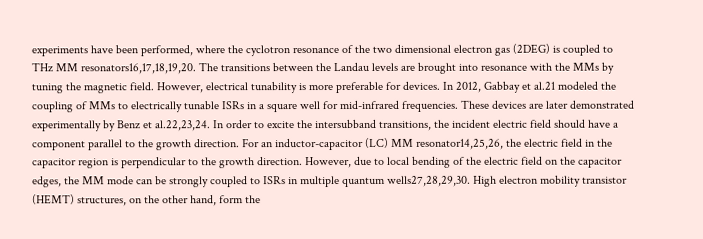experiments have been performed, where the cyclotron resonance of the two dimensional electron gas (2DEG) is coupled to THz MM resonators16,17,18,19,20. The transitions between the Landau levels are brought into resonance with the MMs by tuning the magnetic field. However, electrical tunability is more preferable for devices. In 2012, Gabbay et al.21 modeled the coupling of MMs to electrically tunable ISRs in a square well for mid-infrared frequencies. These devices are later demonstrated experimentally by Benz et al.22,23,24. In order to excite the intersubband transitions, the incident electric field should have a component parallel to the growth direction. For an inductor-capacitor (LC) MM resonator14,25,26, the electric field in the capacitor region is perpendicular to the growth direction. However, due to local bending of the electric field on the capacitor edges, the MM mode can be strongly coupled to ISRs in multiple quantum wells27,28,29,30. High electron mobility transistor (HEMT) structures, on the other hand, form the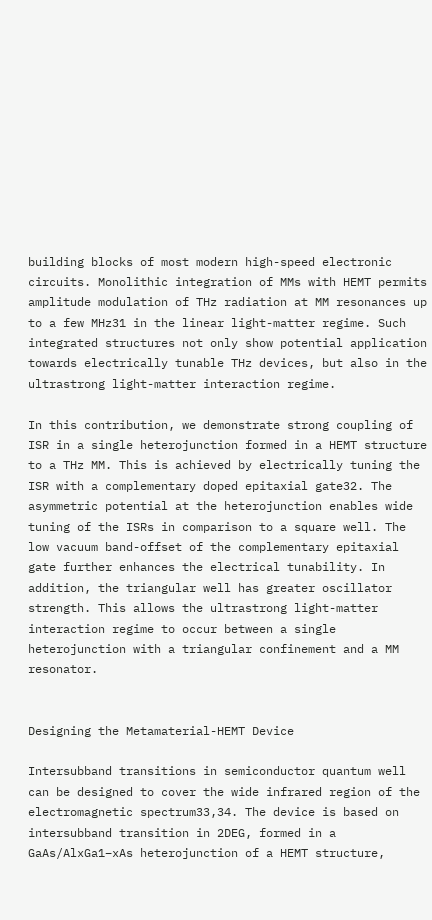building blocks of most modern high-speed electronic circuits. Monolithic integration of MMs with HEMT permits amplitude modulation of THz radiation at MM resonances up to a few MHz31 in the linear light-matter regime. Such integrated structures not only show potential application towards electrically tunable THz devices, but also in the ultrastrong light-matter interaction regime.

In this contribution, we demonstrate strong coupling of ISR in a single heterojunction formed in a HEMT structure to a THz MM. This is achieved by electrically tuning the ISR with a complementary doped epitaxial gate32. The asymmetric potential at the heterojunction enables wide tuning of the ISRs in comparison to a square well. The low vacuum band-offset of the complementary epitaxial gate further enhances the electrical tunability. In addition, the triangular well has greater oscillator strength. This allows the ultrastrong light-matter interaction regime to occur between a single heterojunction with a triangular confinement and a MM resonator.


Designing the Metamaterial-HEMT Device

Intersubband transitions in semiconductor quantum well can be designed to cover the wide infrared region of the electromagnetic spectrum33,34. The device is based on intersubband transition in 2DEG, formed in a GaAs/AlxGa1−xAs heterojunction of a HEMT structure,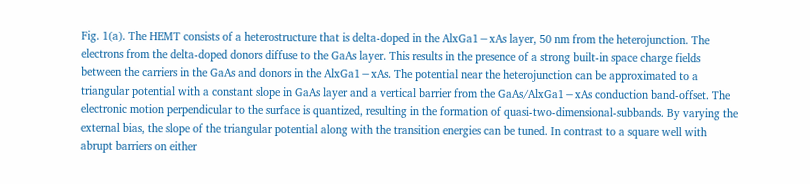Fig. 1(a). The HEMT consists of a heterostructure that is delta-doped in the AlxGa1−xAs layer, 50 nm from the heterojunction. The electrons from the delta-doped donors diffuse to the GaAs layer. This results in the presence of a strong built-in space charge fields between the carriers in the GaAs and donors in the AlxGa1−xAs. The potential near the heterojunction can be approximated to a triangular potential with a constant slope in GaAs layer and a vertical barrier from the GaAs/AlxGa1−xAs conduction band-offset. The electronic motion perpendicular to the surface is quantized, resulting in the formation of quasi-two-dimensional-subbands. By varying the external bias, the slope of the triangular potential along with the transition energies can be tuned. In contrast to a square well with abrupt barriers on either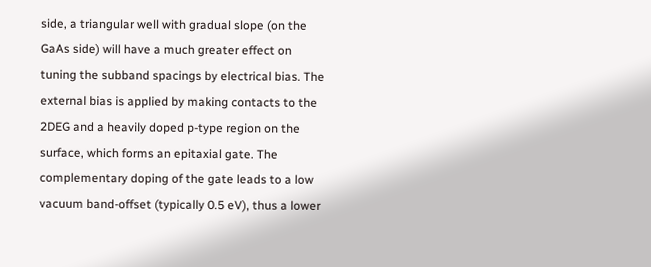side, a triangular well with gradual slope (on the GaAs side) will have a much greater effect on tuning the subband spacings by electrical bias. The external bias is applied by making contacts to the 2DEG and a heavily doped p-type region on the surface, which forms an epitaxial gate. The complementary doping of the gate leads to a low vacuum band-offset (typically 0.5 eV), thus a lower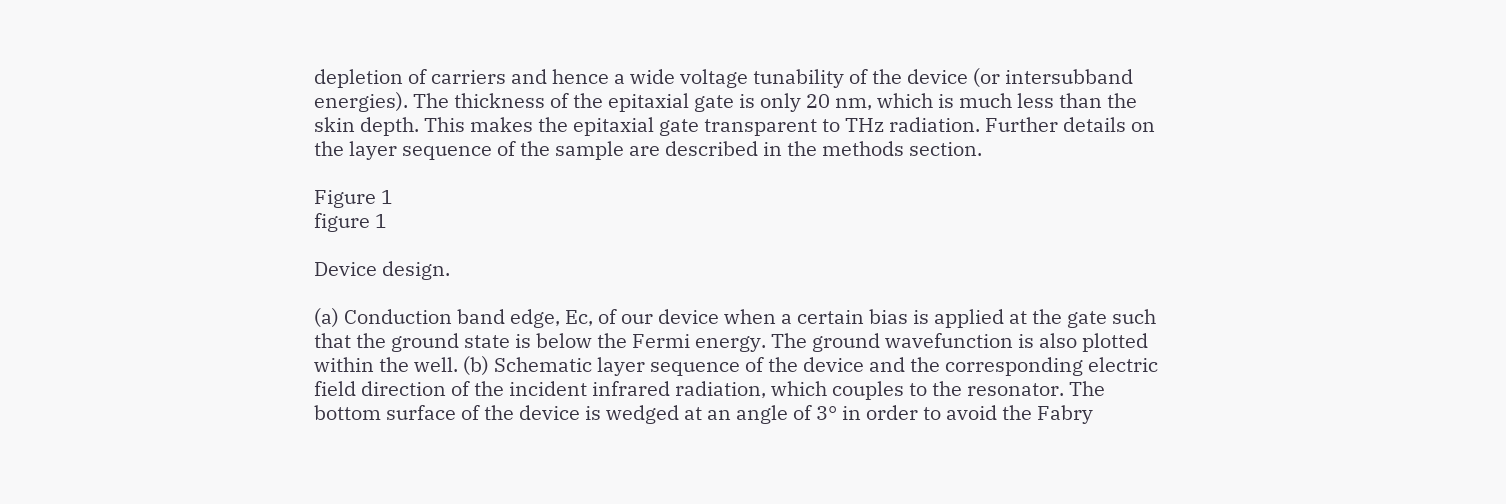depletion of carriers and hence a wide voltage tunability of the device (or intersubband energies). The thickness of the epitaxial gate is only 20 nm, which is much less than the skin depth. This makes the epitaxial gate transparent to THz radiation. Further details on the layer sequence of the sample are described in the methods section.

Figure 1
figure 1

Device design.

(a) Conduction band edge, Ec, of our device when a certain bias is applied at the gate such that the ground state is below the Fermi energy. The ground wavefunction is also plotted within the well. (b) Schematic layer sequence of the device and the corresponding electric field direction of the incident infrared radiation, which couples to the resonator. The bottom surface of the device is wedged at an angle of 3° in order to avoid the Fabry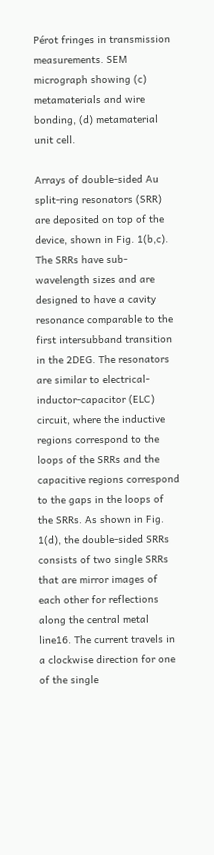Pérot fringes in transmission measurements. SEM micrograph showing (c) metamaterials and wire bonding, (d) metamaterial unit cell.

Arrays of double-sided Au split-ring resonators (SRR) are deposited on top of the device, shown in Fig. 1(b,c). The SRRs have sub-wavelength sizes and are designed to have a cavity resonance comparable to the first intersubband transition in the 2DEG. The resonators are similar to electrical-inductor-capacitor (ELC) circuit, where the inductive regions correspond to the loops of the SRRs and the capacitive regions correspond to the gaps in the loops of the SRRs. As shown in Fig. 1(d), the double-sided SRRs consists of two single SRRs that are mirror images of each other for reflections along the central metal line16. The current travels in a clockwise direction for one of the single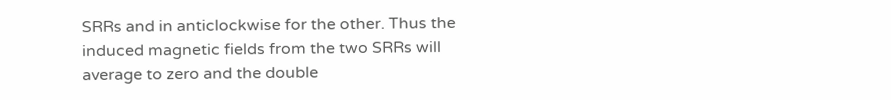SRRs and in anticlockwise for the other. Thus the induced magnetic fields from the two SRRs will average to zero and the double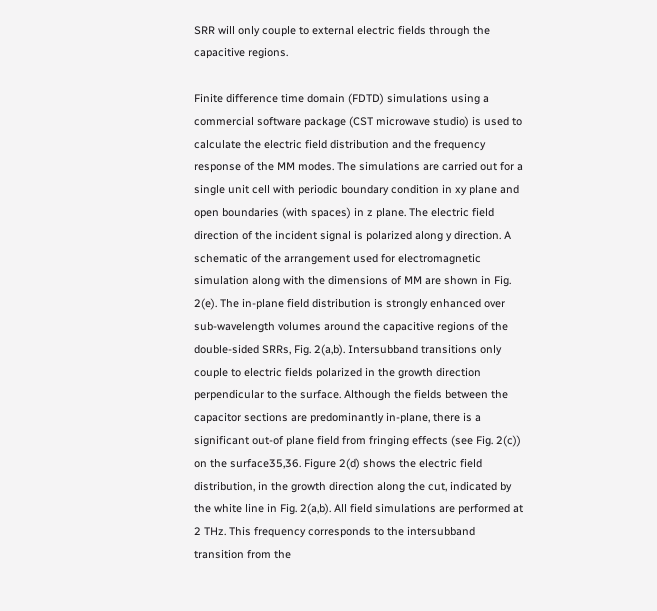SRR will only couple to external electric fields through the capacitive regions.

Finite difference time domain (FDTD) simulations using a commercial software package (CST microwave studio) is used to calculate the electric field distribution and the frequency response of the MM modes. The simulations are carried out for a single unit cell with periodic boundary condition in xy plane and open boundaries (with spaces) in z plane. The electric field direction of the incident signal is polarized along y direction. A schematic of the arrangement used for electromagnetic simulation along with the dimensions of MM are shown in Fig. 2(e). The in-plane field distribution is strongly enhanced over sub-wavelength volumes around the capacitive regions of the double-sided SRRs, Fig. 2(a,b). Intersubband transitions only couple to electric fields polarized in the growth direction perpendicular to the surface. Although the fields between the capacitor sections are predominantly in-plane, there is a significant out-of plane field from fringing effects (see Fig. 2(c)) on the surface35,36. Figure 2(d) shows the electric field distribution, in the growth direction along the cut, indicated by the white line in Fig. 2(a,b). All field simulations are performed at 2 THz. This frequency corresponds to the intersubband transition from the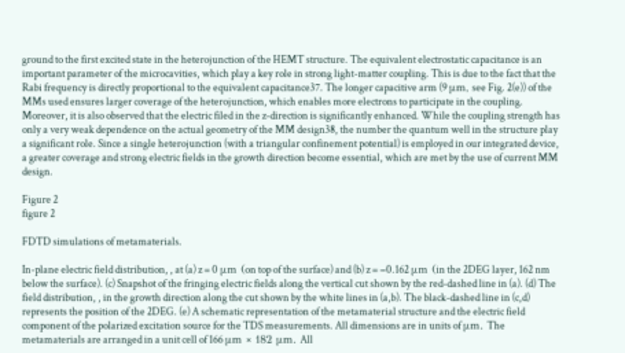ground to the first excited state in the heterojunction of the HEMT structure. The equivalent electrostatic capacitance is an important parameter of the microcavities, which play a key role in strong light-matter coupling. This is due to the fact that the Rabi frequency is directly proportional to the equivalent capacitance37. The longer capacitive arm (9 μm, see Fig. 2(e)) of the MMs used ensures larger coverage of the heterojunction, which enables more electrons to participate in the coupling. Moreover, it is also observed that the electric filed in the z-direction is significantly enhanced. While the coupling strength has only a very weak dependence on the actual geometry of the MM design38, the number the quantum well in the structure play a significant role. Since a single heterojunction (with a triangular confinement potential) is employed in our integrated device, a greater coverage and strong electric fields in the growth direction become essential, which are met by the use of current MM design.

Figure 2
figure 2

FDTD simulations of metamaterials.

In-plane electric field distribution, , at (a) z = 0 μm (on top of the surface) and (b) z = −0.162 μm (in the 2DEG layer, 162 nm below the surface). (c) Snapshot of the fringing electric fields along the vertical cut shown by the red-dashed line in (a). (d) The field distribution, , in the growth direction along the cut shown by the white lines in (a,b). The black-dashed line in (c,d) represents the position of the 2DEG. (e) A schematic representation of the metamaterial structure and the electric field component of the polarized excitation source for the TDS measurements. All dimensions are in units of μm. The metamaterials are arranged in a unit cell of 166 μm × 182 μm. All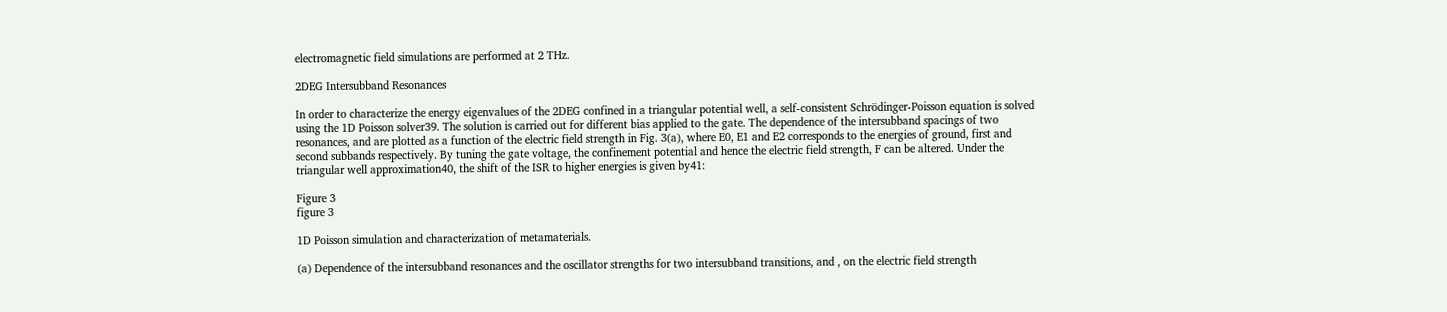electromagnetic field simulations are performed at 2 THz.

2DEG Intersubband Resonances

In order to characterize the energy eigenvalues of the 2DEG confined in a triangular potential well, a self-consistent Schrödinger-Poisson equation is solved using the 1D Poisson solver39. The solution is carried out for different bias applied to the gate. The dependence of the intersubband spacings of two resonances, and are plotted as a function of the electric field strength in Fig. 3(a), where E0, E1 and E2 corresponds to the energies of ground, first and second subbands respectively. By tuning the gate voltage, the confinement potential and hence the electric field strength, F can be altered. Under the triangular well approximation40, the shift of the ISR to higher energies is given by41:

Figure 3
figure 3

1D Poisson simulation and characterization of metamaterials.

(a) Dependence of the intersubband resonances and the oscillator strengths for two intersubband transitions, and , on the electric field strength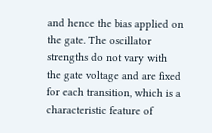and hence the bias applied on the gate. The oscillator strengths do not vary with the gate voltage and are fixed for each transition, which is a characteristic feature of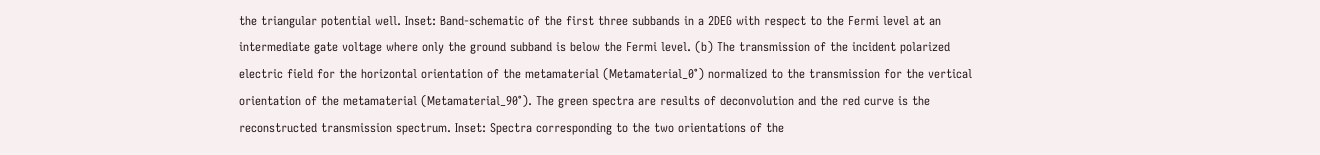the triangular potential well. Inset: Band-schematic of the first three subbands in a 2DEG with respect to the Fermi level at an intermediate gate voltage where only the ground subband is below the Fermi level. (b) The transmission of the incident polarized electric field for the horizontal orientation of the metamaterial (Metamaterial_0°) normalized to the transmission for the vertical orientation of the metamaterial (Metamaterial_90°). The green spectra are results of deconvolution and the red curve is the reconstructed transmission spectrum. Inset: Spectra corresponding to the two orientations of the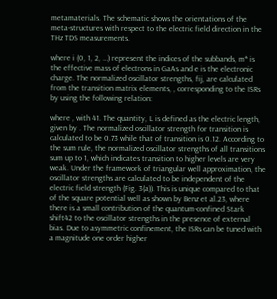metamaterials. The schematic shows the orientations of the meta-structures with respect to the electric field direction in the THz TDS measurements.

where i (0, 1, 2, …) represent the indices of the subbands, m* is the effective mass of electrons in GaAs and e is the electronic charge. The normalized oscillator strengths, fij, are calculated from the transition matrix elements, , corresponding to the ISRs by using the following relation:

where , with 41. The quantity, L is defined as the electric length, given by . The normalized oscillator strength for transition is calculated to be 0.73 while that of transition is 0.12. According to the sum rule, the normalized oscillator strengths of all transitions sum up to 1, which indicates transition to higher levels are very weak. Under the framework of triangular well approximation, the oscillator strengths are calculated to be independent of the electric field strength (Fig. 3(a)). This is unique compared to that of the square potential well as shown by Benz et al.23, where there is a small contribution of the quantum-confined Stark shift42 to the oscillator strengths in the presence of external bias. Due to asymmetric confinement, the ISRs can be tuned with a magnitude one order higher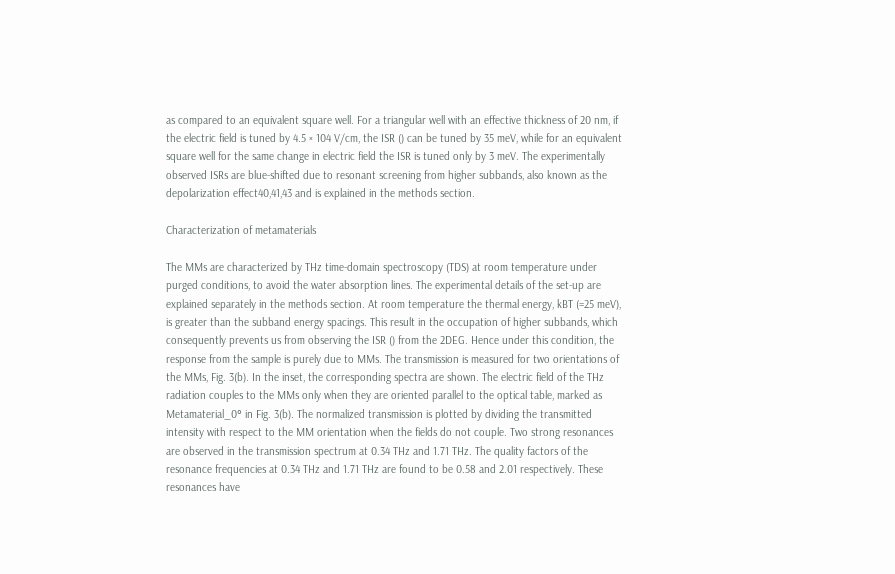as compared to an equivalent square well. For a triangular well with an effective thickness of 20 nm, if the electric field is tuned by 4.5 × 104 V/cm, the ISR () can be tuned by 35 meV, while for an equivalent square well for the same change in electric field the ISR is tuned only by 3 meV. The experimentally observed ISRs are blue-shifted due to resonant screening from higher subbands, also known as the depolarization effect40,41,43 and is explained in the methods section.

Characterization of metamaterials

The MMs are characterized by THz time-domain spectroscopy (TDS) at room temperature under purged conditions, to avoid the water absorption lines. The experimental details of the set-up are explained separately in the methods section. At room temperature the thermal energy, kBT (=25 meV), is greater than the subband energy spacings. This result in the occupation of higher subbands, which consequently prevents us from observing the ISR () from the 2DEG. Hence under this condition, the response from the sample is purely due to MMs. The transmission is measured for two orientations of the MMs, Fig. 3(b). In the inset, the corresponding spectra are shown. The electric field of the THz radiation couples to the MMs only when they are oriented parallel to the optical table, marked as Metamaterial_0° in Fig. 3(b). The normalized transmission is plotted by dividing the transmitted intensity with respect to the MM orientation when the fields do not couple. Two strong resonances are observed in the transmission spectrum at 0.34 THz and 1.71 THz. The quality factors of the resonance frequencies at 0.34 THz and 1.71 THz are found to be 0.58 and 2.01 respectively. These resonances have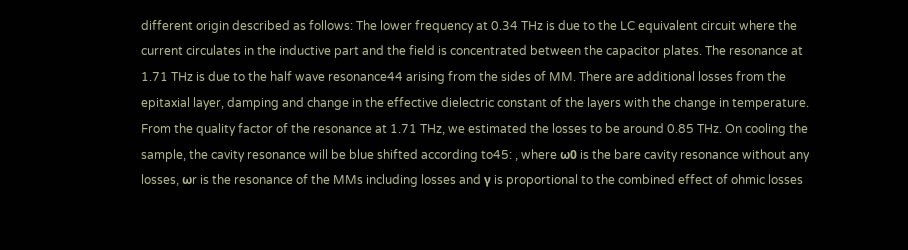different origin described as follows: The lower frequency at 0.34 THz is due to the LC equivalent circuit where the current circulates in the inductive part and the field is concentrated between the capacitor plates. The resonance at 1.71 THz is due to the half wave resonance44 arising from the sides of MM. There are additional losses from the epitaxial layer, damping and change in the effective dielectric constant of the layers with the change in temperature. From the quality factor of the resonance at 1.71 THz, we estimated the losses to be around 0.85 THz. On cooling the sample, the cavity resonance will be blue shifted according to45: , where ω0 is the bare cavity resonance without any losses, ωr is the resonance of the MMs including losses and γ is proportional to the combined effect of ohmic losses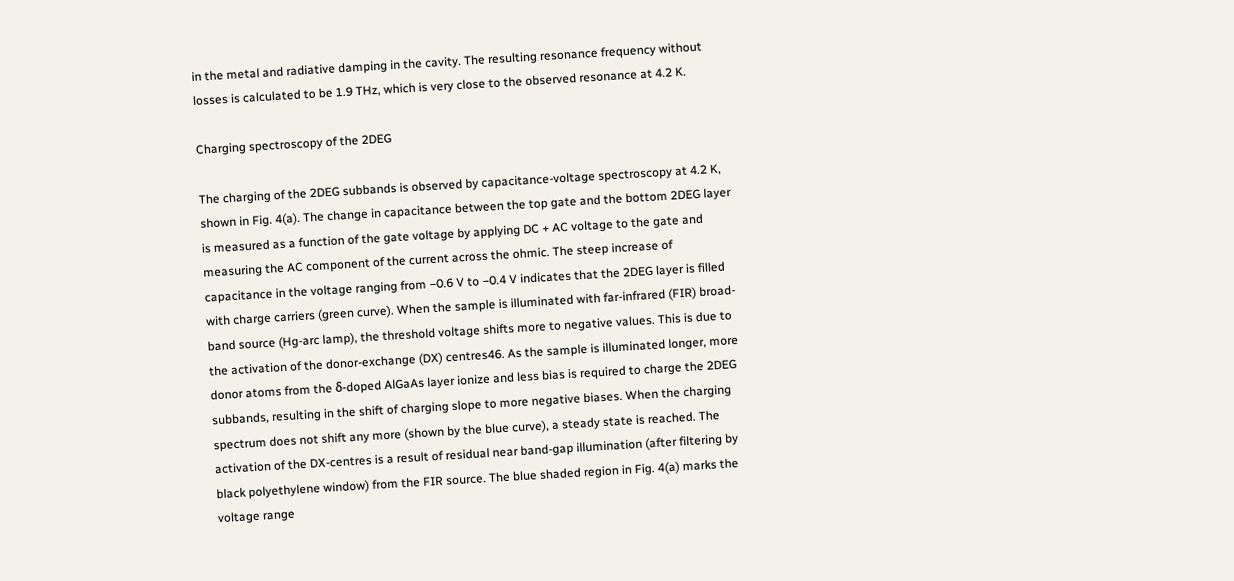in the metal and radiative damping in the cavity. The resulting resonance frequency without losses is calculated to be 1.9 THz, which is very close to the observed resonance at 4.2 K.

Charging spectroscopy of the 2DEG

The charging of the 2DEG subbands is observed by capacitance-voltage spectroscopy at 4.2 K, shown in Fig. 4(a). The change in capacitance between the top gate and the bottom 2DEG layer is measured as a function of the gate voltage by applying DC + AC voltage to the gate and measuring the AC component of the current across the ohmic. The steep increase of capacitance in the voltage ranging from −0.6 V to −0.4 V indicates that the 2DEG layer is filled with charge carriers (green curve). When the sample is illuminated with far-infrared (FIR) broad-band source (Hg-arc lamp), the threshold voltage shifts more to negative values. This is due to the activation of the donor-exchange (DX) centres46. As the sample is illuminated longer, more donor atoms from the δ-doped AlGaAs layer ionize and less bias is required to charge the 2DEG subbands, resulting in the shift of charging slope to more negative biases. When the charging spectrum does not shift any more (shown by the blue curve), a steady state is reached. The activation of the DX-centres is a result of residual near band-gap illumination (after filtering by black polyethylene window) from the FIR source. The blue shaded region in Fig. 4(a) marks the voltage range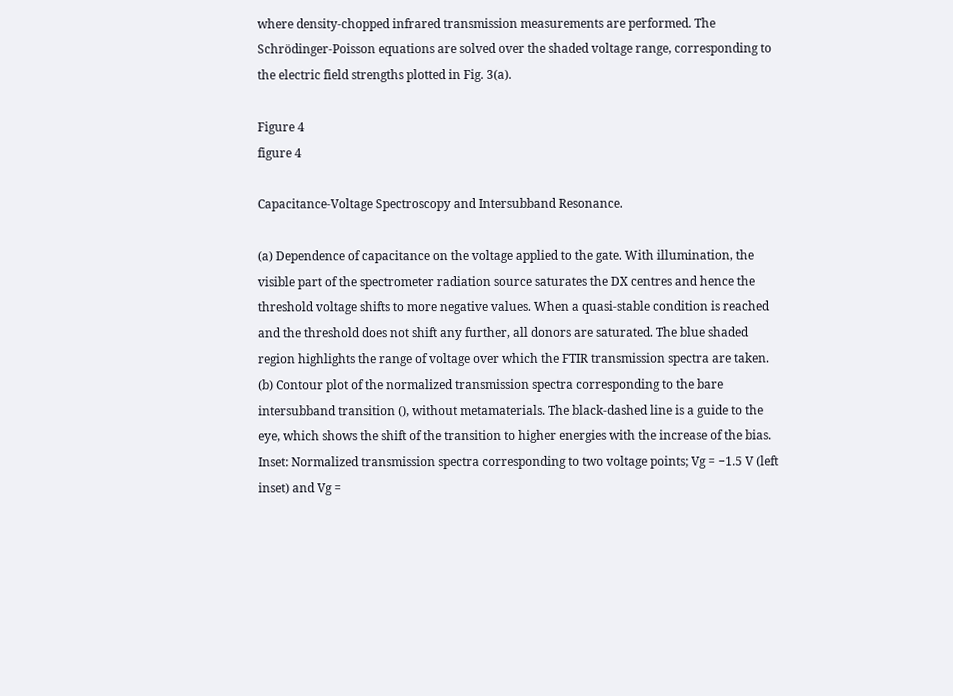where density-chopped infrared transmission measurements are performed. The Schrödinger-Poisson equations are solved over the shaded voltage range, corresponding to the electric field strengths plotted in Fig. 3(a).

Figure 4
figure 4

Capacitance-Voltage Spectroscopy and Intersubband Resonance.

(a) Dependence of capacitance on the voltage applied to the gate. With illumination, the visible part of the spectrometer radiation source saturates the DX centres and hence the threshold voltage shifts to more negative values. When a quasi-stable condition is reached and the threshold does not shift any further, all donors are saturated. The blue shaded region highlights the range of voltage over which the FTIR transmission spectra are taken. (b) Contour plot of the normalized transmission spectra corresponding to the bare intersubband transition (), without metamaterials. The black-dashed line is a guide to the eye, which shows the shift of the transition to higher energies with the increase of the bias. Inset: Normalized transmission spectra corresponding to two voltage points; Vg = −1.5 V (left inset) and Vg =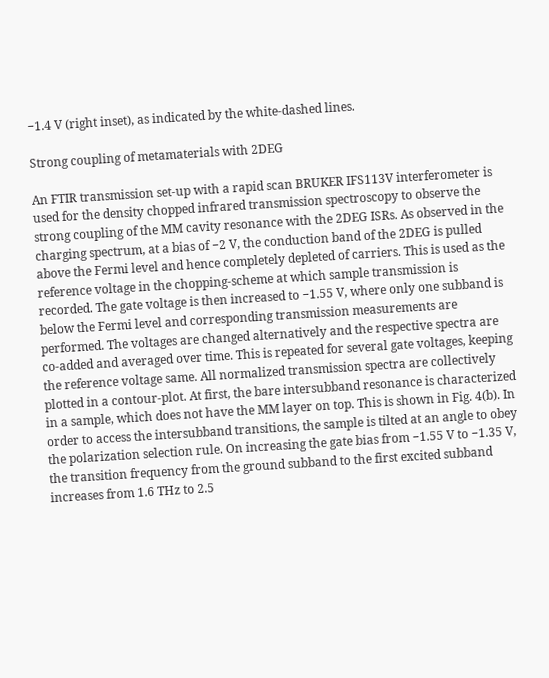−1.4 V (right inset), as indicated by the white-dashed lines.

Strong coupling of metamaterials with 2DEG

An FTIR transmission set-up with a rapid scan BRUKER IFS113V interferometer is used for the density chopped infrared transmission spectroscopy to observe the strong coupling of the MM cavity resonance with the 2DEG ISRs. As observed in the charging spectrum, at a bias of −2 V, the conduction band of the 2DEG is pulled above the Fermi level and hence completely depleted of carriers. This is used as the reference voltage in the chopping-scheme at which sample transmission is recorded. The gate voltage is then increased to −1.55 V, where only one subband is below the Fermi level and corresponding transmission measurements are performed. The voltages are changed alternatively and the respective spectra are co-added and averaged over time. This is repeated for several gate voltages, keeping the reference voltage same. All normalized transmission spectra are collectively plotted in a contour-plot. At first, the bare intersubband resonance is characterized in a sample, which does not have the MM layer on top. This is shown in Fig. 4(b). In order to access the intersubband transitions, the sample is tilted at an angle to obey the polarization selection rule. On increasing the gate bias from −1.55 V to −1.35 V, the transition frequency from the ground subband to the first excited subband increases from 1.6 THz to 2.5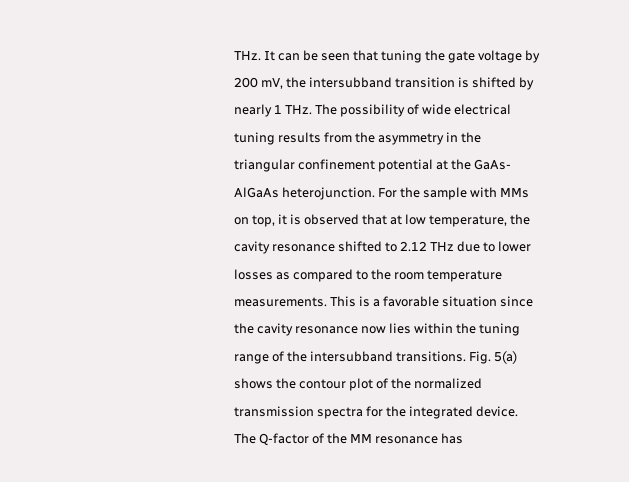THz. It can be seen that tuning the gate voltage by 200 mV, the intersubband transition is shifted by nearly 1 THz. The possibility of wide electrical tuning results from the asymmetry in the triangular confinement potential at the GaAs-AlGaAs heterojunction. For the sample with MMs on top, it is observed that at low temperature, the cavity resonance shifted to 2.12 THz due to lower losses as compared to the room temperature measurements. This is a favorable situation since the cavity resonance now lies within the tuning range of the intersubband transitions. Fig. 5(a) shows the contour plot of the normalized transmission spectra for the integrated device. The Q-factor of the MM resonance has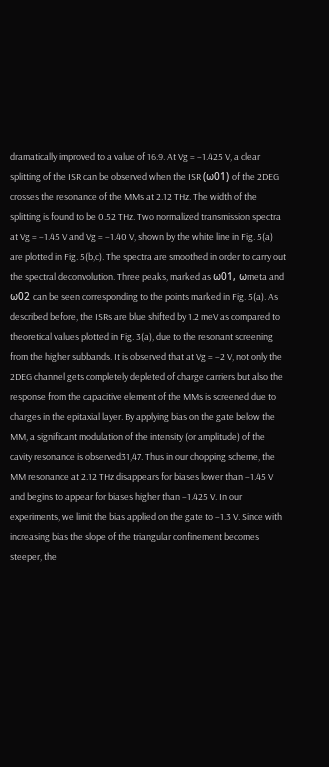dramatically improved to a value of 16.9. At Vg = −1.425 V, a clear splitting of the ISR can be observed when the ISR (ω01) of the 2DEG crosses the resonance of the MMs at 2.12 THz. The width of the splitting is found to be 0.52 THz. Two normalized transmission spectra at Vg = −1.45 V and Vg = −1.40 V, shown by the white line in Fig. 5(a) are plotted in Fig. 5(b,c). The spectra are smoothed in order to carry out the spectral deconvolution. Three peaks, marked as ω01, ωmeta and ω02 can be seen corresponding to the points marked in Fig. 5(a). As described before, the ISRs are blue shifted by 1.2 meV as compared to theoretical values plotted in Fig. 3(a), due to the resonant screening from the higher subbands. It is observed that at Vg = −2 V, not only the 2DEG channel gets completely depleted of charge carriers but also the response from the capacitive element of the MMs is screened due to charges in the epitaxial layer. By applying bias on the gate below the MM, a significant modulation of the intensity (or amplitude) of the cavity resonance is observed31,47. Thus in our chopping scheme, the MM resonance at 2.12 THz disappears for biases lower than −1.45 V and begins to appear for biases higher than −1.425 V. In our experiments, we limit the bias applied on the gate to −1.3 V. Since with increasing bias the slope of the triangular confinement becomes steeper, the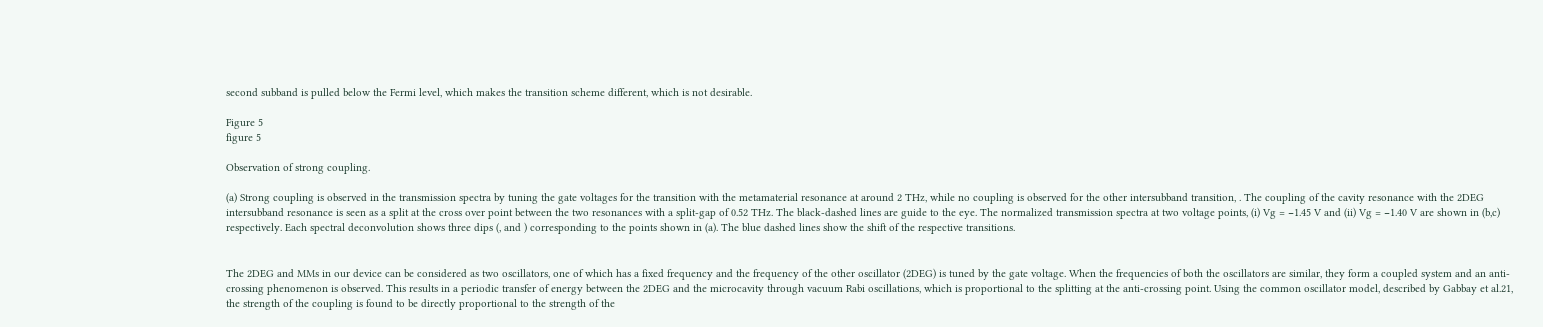second subband is pulled below the Fermi level, which makes the transition scheme different, which is not desirable.

Figure 5
figure 5

Observation of strong coupling.

(a) Strong coupling is observed in the transmission spectra by tuning the gate voltages for the transition with the metamaterial resonance at around 2 THz, while no coupling is observed for the other intersubband transition, . The coupling of the cavity resonance with the 2DEG intersubband resonance is seen as a split at the cross over point between the two resonances with a split-gap of 0.52 THz. The black-dashed lines are guide to the eye. The normalized transmission spectra at two voltage points, (i) Vg = −1.45 V and (ii) Vg = −1.40 V are shown in (b,c) respectively. Each spectral deconvolution shows three dips (, and ) corresponding to the points shown in (a). The blue dashed lines show the shift of the respective transitions.


The 2DEG and MMs in our device can be considered as two oscillators, one of which has a fixed frequency and the frequency of the other oscillator (2DEG) is tuned by the gate voltage. When the frequencies of both the oscillators are similar, they form a coupled system and an anti-crossing phenomenon is observed. This results in a periodic transfer of energy between the 2DEG and the microcavity through vacuum Rabi oscillations, which is proportional to the splitting at the anti-crossing point. Using the common oscillator model, described by Gabbay et al.21, the strength of the coupling is found to be directly proportional to the strength of the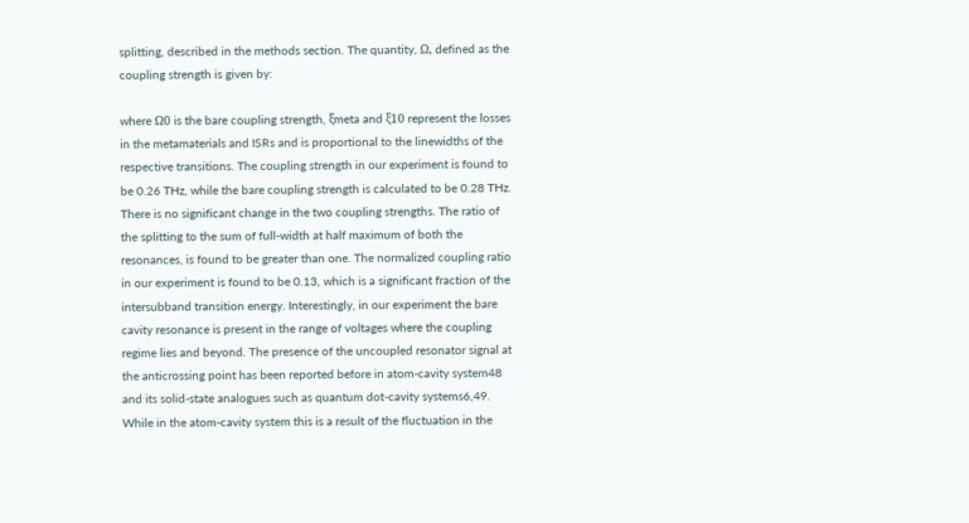splitting, described in the methods section. The quantity, Ω, defined as the coupling strength is given by:

where Ω0 is the bare coupling strength, ξmeta and ξ10 represent the losses in the metamaterials and ISRs and is proportional to the linewidths of the respective transitions. The coupling strength in our experiment is found to be 0.26 THz, while the bare coupling strength is calculated to be 0.28 THz. There is no significant change in the two coupling strengths. The ratio of the splitting to the sum of full-width at half maximum of both the resonances, is found to be greater than one. The normalized coupling ratio in our experiment is found to be 0.13, which is a significant fraction of the intersubband transition energy. Interestingly, in our experiment the bare cavity resonance is present in the range of voltages where the coupling regime lies and beyond. The presence of the uncoupled resonator signal at the anticrossing point has been reported before in atom-cavity system48 and its solid-state analogues such as quantum dot-cavity systems6,49. While in the atom-cavity system this is a result of the fluctuation in the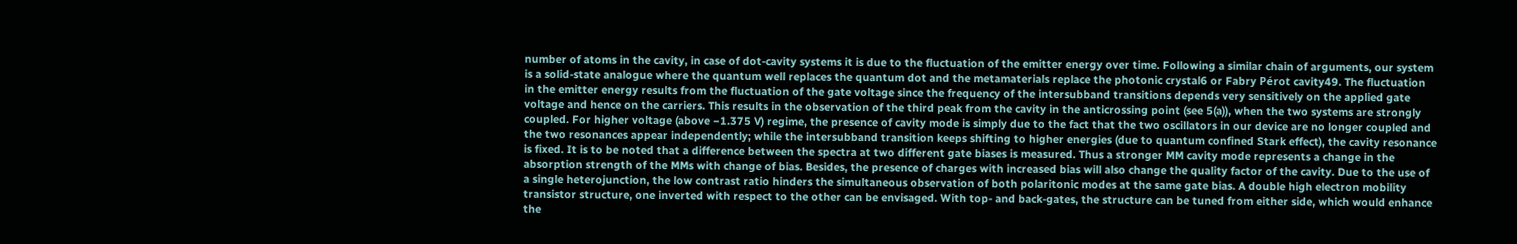number of atoms in the cavity, in case of dot-cavity systems it is due to the fluctuation of the emitter energy over time. Following a similar chain of arguments, our system is a solid-state analogue where the quantum well replaces the quantum dot and the metamaterials replace the photonic crystal6 or Fabry Pérot cavity49. The fluctuation in the emitter energy results from the fluctuation of the gate voltage since the frequency of the intersubband transitions depends very sensitively on the applied gate voltage and hence on the carriers. This results in the observation of the third peak from the cavity in the anticrossing point (see 5(a)), when the two systems are strongly coupled. For higher voltage (above −1.375 V) regime, the presence of cavity mode is simply due to the fact that the two oscillators in our device are no longer coupled and the two resonances appear independently; while the intersubband transition keeps shifting to higher energies (due to quantum confined Stark effect), the cavity resonance is fixed. It is to be noted that a difference between the spectra at two different gate biases is measured. Thus a stronger MM cavity mode represents a change in the absorption strength of the MMs with change of bias. Besides, the presence of charges with increased bias will also change the quality factor of the cavity. Due to the use of a single heterojunction, the low contrast ratio hinders the simultaneous observation of both polaritonic modes at the same gate bias. A double high electron mobility transistor structure, one inverted with respect to the other can be envisaged. With top- and back-gates, the structure can be tuned from either side, which would enhance the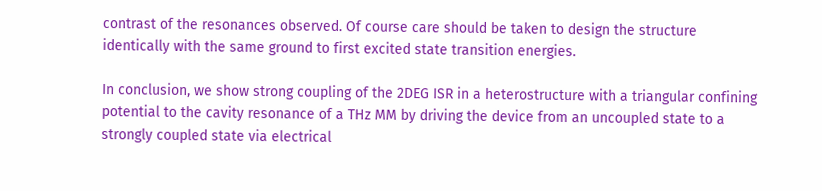contrast of the resonances observed. Of course care should be taken to design the structure identically with the same ground to first excited state transition energies.

In conclusion, we show strong coupling of the 2DEG ISR in a heterostructure with a triangular confining potential to the cavity resonance of a THz MM by driving the device from an uncoupled state to a strongly coupled state via electrical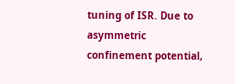tuning of ISR. Due to asymmetric confinement potential,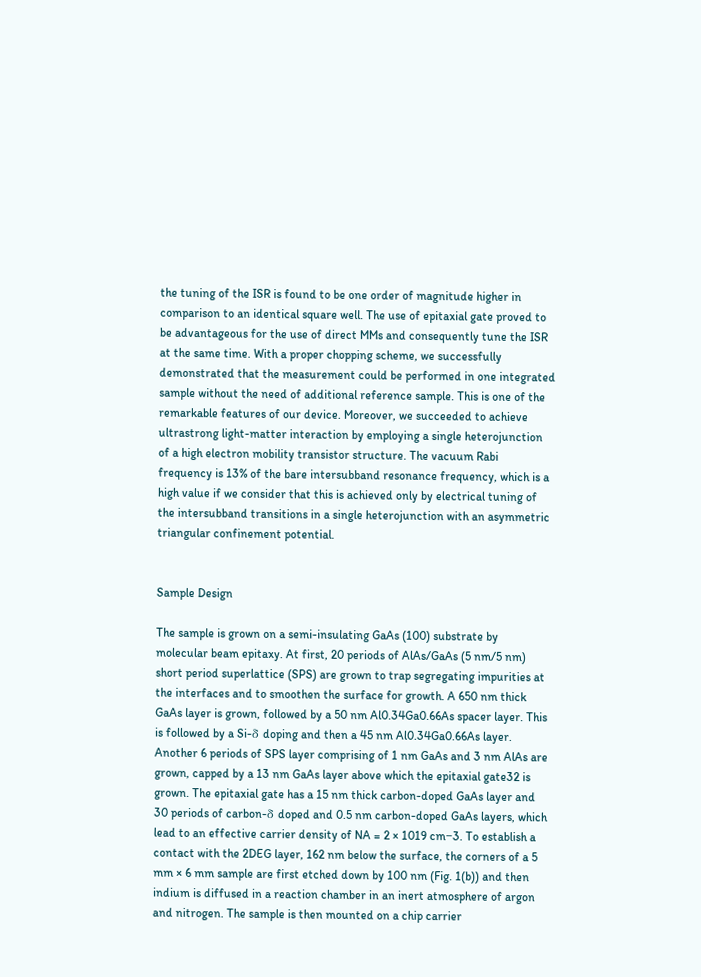the tuning of the ISR is found to be one order of magnitude higher in comparison to an identical square well. The use of epitaxial gate proved to be advantageous for the use of direct MMs and consequently tune the ISR at the same time. With a proper chopping scheme, we successfully demonstrated that the measurement could be performed in one integrated sample without the need of additional reference sample. This is one of the remarkable features of our device. Moreover, we succeeded to achieve ultrastrong light-matter interaction by employing a single heterojunction of a high electron mobility transistor structure. The vacuum Rabi frequency is 13% of the bare intersubband resonance frequency, which is a high value if we consider that this is achieved only by electrical tuning of the intersubband transitions in a single heterojunction with an asymmetric triangular confinement potential.


Sample Design

The sample is grown on a semi-insulating GaAs (100) substrate by molecular beam epitaxy. At first, 20 periods of AlAs/GaAs (5 nm/5 nm) short period superlattice (SPS) are grown to trap segregating impurities at the interfaces and to smoothen the surface for growth. A 650 nm thick GaAs layer is grown, followed by a 50 nm Al0.34Ga0.66As spacer layer. This is followed by a Si-δ doping and then a 45 nm Al0.34Ga0.66As layer. Another 6 periods of SPS layer comprising of 1 nm GaAs and 3 nm AlAs are grown, capped by a 13 nm GaAs layer above which the epitaxial gate32 is grown. The epitaxial gate has a 15 nm thick carbon-doped GaAs layer and 30 periods of carbon-δ doped and 0.5 nm carbon-doped GaAs layers, which lead to an effective carrier density of NA = 2 × 1019 cm−3. To establish a contact with the 2DEG layer, 162 nm below the surface, the corners of a 5 mm × 6 mm sample are first etched down by 100 nm (Fig. 1(b)) and then indium is diffused in a reaction chamber in an inert atmosphere of argon and nitrogen. The sample is then mounted on a chip carrier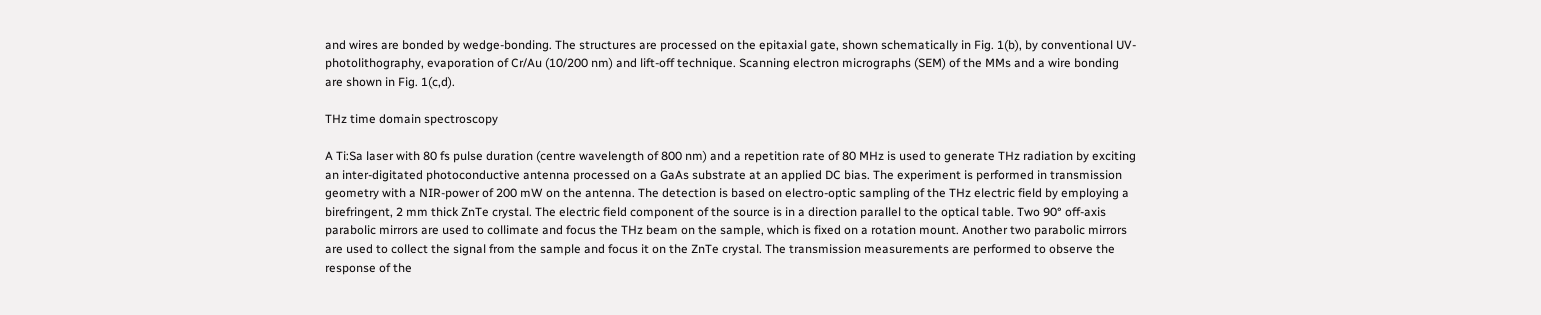and wires are bonded by wedge-bonding. The structures are processed on the epitaxial gate, shown schematically in Fig. 1(b), by conventional UV-photolithography, evaporation of Cr/Au (10/200 nm) and lift-off technique. Scanning electron micrographs (SEM) of the MMs and a wire bonding are shown in Fig. 1(c,d).

THz time domain spectroscopy

A Ti:Sa laser with 80 fs pulse duration (centre wavelength of 800 nm) and a repetition rate of 80 MHz is used to generate THz radiation by exciting an inter-digitated photoconductive antenna processed on a GaAs substrate at an applied DC bias. The experiment is performed in transmission geometry with a NIR-power of 200 mW on the antenna. The detection is based on electro-optic sampling of the THz electric field by employing a birefringent, 2 mm thick ZnTe crystal. The electric field component of the source is in a direction parallel to the optical table. Two 90° off-axis parabolic mirrors are used to collimate and focus the THz beam on the sample, which is fixed on a rotation mount. Another two parabolic mirrors are used to collect the signal from the sample and focus it on the ZnTe crystal. The transmission measurements are performed to observe the response of the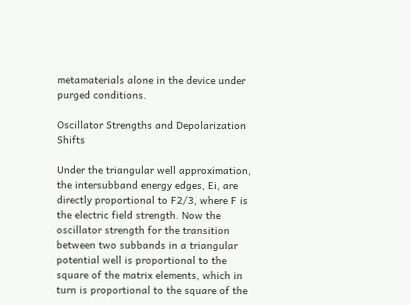metamaterials alone in the device under purged conditions.

Oscillator Strengths and Depolarization Shifts

Under the triangular well approximation, the intersubband energy edges, Ei, are directly proportional to F2/3, where F is the electric field strength. Now the oscillator strength for the transition between two subbands in a triangular potential well is proportional to the square of the matrix elements, which in turn is proportional to the square of the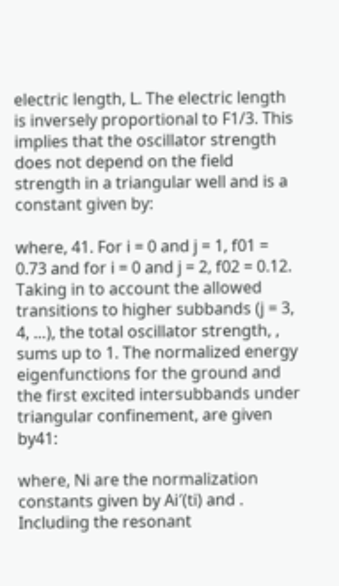electric length, L. The electric length is inversely proportional to F1/3. This implies that the oscillator strength does not depend on the field strength in a triangular well and is a constant given by:

where, 41. For i = 0 and j = 1, f01 = 0.73 and for i = 0 and j = 2, f02 = 0.12. Taking in to account the allowed transitions to higher subbands (j = 3, 4, …), the total oscillator strength, , sums up to 1. The normalized energy eigenfunctions for the ground and the first excited intersubbands under triangular confinement, are given by41:

where, Ni are the normalization constants given by Ai′(ti) and . Including the resonant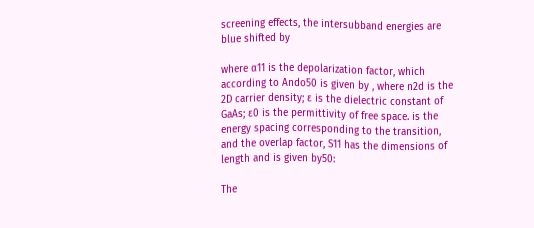screening effects, the intersubband energies are blue shifted by

where α11 is the depolarization factor, which according to Ando50 is given by , where n2d is the 2D carrier density; ε is the dielectric constant of GaAs; ε0 is the permittivity of free space. is the energy spacing corresponding to the transition, and the overlap factor, S11 has the dimensions of length and is given by50:

The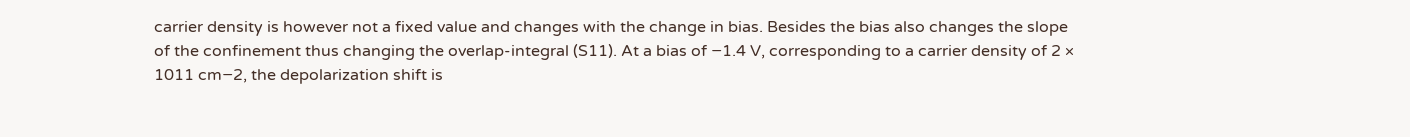carrier density is however not a fixed value and changes with the change in bias. Besides the bias also changes the slope of the confinement thus changing the overlap-integral (S11). At a bias of −1.4 V, corresponding to a carrier density of 2 × 1011 cm−2, the depolarization shift is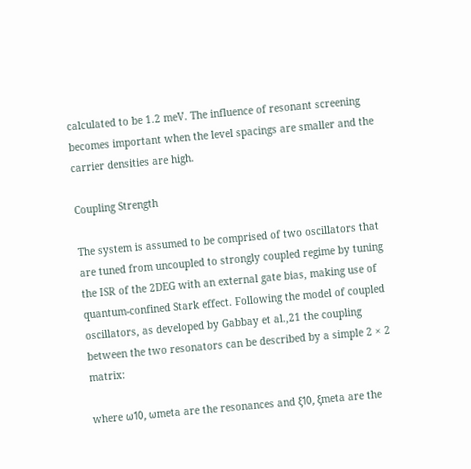calculated to be 1.2 meV. The influence of resonant screening becomes important when the level spacings are smaller and the carrier densities are high.

Coupling Strength

The system is assumed to be comprised of two oscillators that are tuned from uncoupled to strongly coupled regime by tuning the ISR of the 2DEG with an external gate bias, making use of quantum-confined Stark effect. Following the model of coupled oscillators, as developed by Gabbay et al.,21 the coupling between the two resonators can be described by a simple 2 × 2 matrix:

where ω10, ωmeta are the resonances and ξ10, ξmeta are the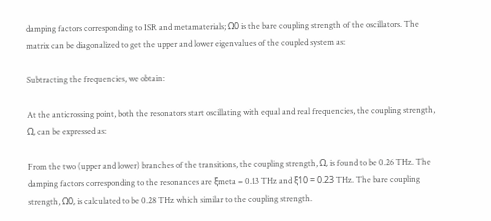damping factors corresponding to ISR and metamaterials; Ω0 is the bare coupling strength of the oscillators. The matrix can be diagonalized to get the upper and lower eigenvalues of the coupled system as:

Subtracting the frequencies, we obtain:

At the anticrossing point, both the resonators start oscillating with equal and real frequencies, the coupling strength, Ω, can be expressed as:

From the two (upper and lower) branches of the transitions, the coupling strength, Ω, is found to be 0.26 THz. The damping factors corresponding to the resonances are ξmeta = 0.13 THz and ξ10 = 0.23 THz. The bare coupling strength, Ω0, is calculated to be 0.28 THz which similar to the coupling strength.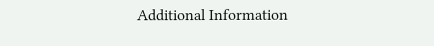Additional Information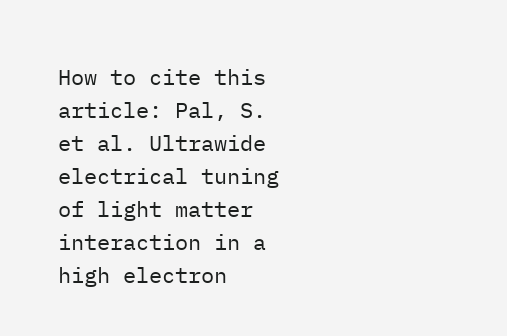How to cite this article: Pal, S. et al. Ultrawide electrical tuning of light matter interaction in a high electron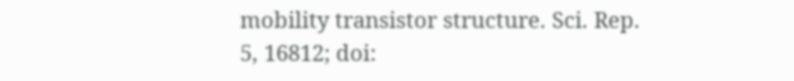mobility transistor structure. Sci. Rep. 5, 16812; doi: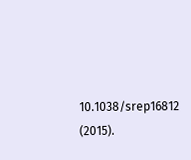10.1038/srep16812 (2015).